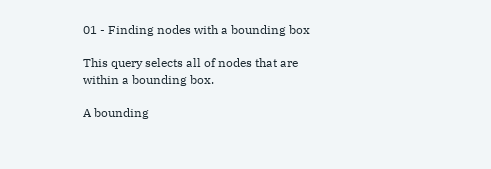01 - Finding nodes with a bounding box

This query selects all of nodes that are within a bounding box.

A bounding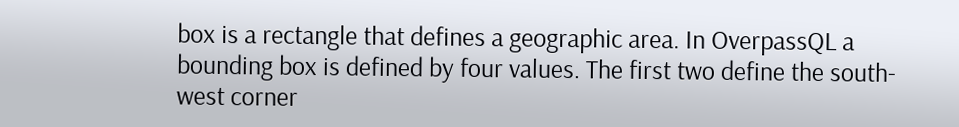box is a rectangle that defines a geographic area. In OverpassQL a bounding box is defined by four values. The first two define the south-west corner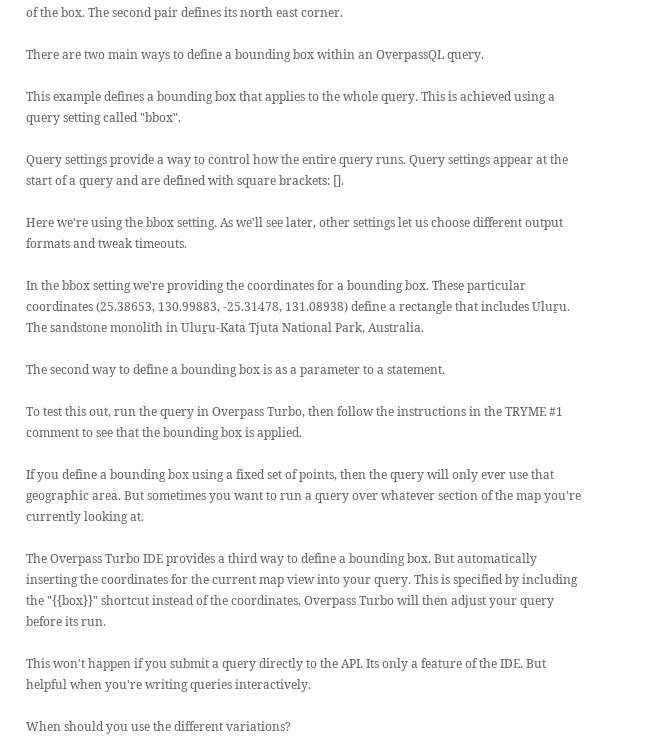of the box. The second pair defines its north east corner.

There are two main ways to define a bounding box within an OverpassQL query.

This example defines a bounding box that applies to the whole query. This is achieved using a query setting called "bbox".

Query settings provide a way to control how the entire query runs. Query settings appear at the start of a query and are defined with square brackets: [].

Here we're using the bbox setting. As we'll see later, other settings let us choose different output formats and tweak timeouts.

In the bbox setting we're providing the coordinates for a bounding box. These particular coordinates (25.38653, 130.99883, -25.31478, 131.08938) define a rectangle that includes Uluṟu. The sandstone monolith in Uluṟu-Kata Tjuta National Park, Australia.

The second way to define a bounding box is as a parameter to a statement.

To test this out, run the query in Overpass Turbo, then follow the instructions in the TRYME #1 comment to see that the bounding box is applied.

If you define a bounding box using a fixed set of points, then the query will only ever use that geographic area. But sometimes you want to run a query over whatever section of the map you're currently looking at.

The Overpass Turbo IDE provides a third way to define a bounding box. But automatically inserting the coordinates for the current map view into your query. This is specified by including the "{{box}}" shortcut instead of the coordinates. Overpass Turbo will then adjust your query before its run.

This won't happen if you submit a query directly to the API. Its only a feature of the IDE. But helpful when you're writing queries interactively.

When should you use the different variations?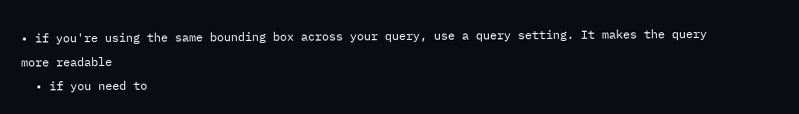• if you're using the same bounding box across your query, use a query setting. It makes the query more readable
  • if you need to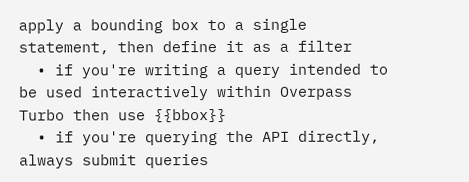apply a bounding box to a single statement, then define it as a filter
  • if you're writing a query intended to be used interactively within Overpass Turbo then use {{bbox}}
  • if you're querying the API directly, always submit queries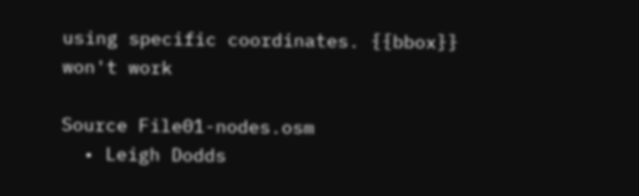using specific coordinates. {{bbox}} won't work

Source File01-nodes.osm
  • Leigh Dodds